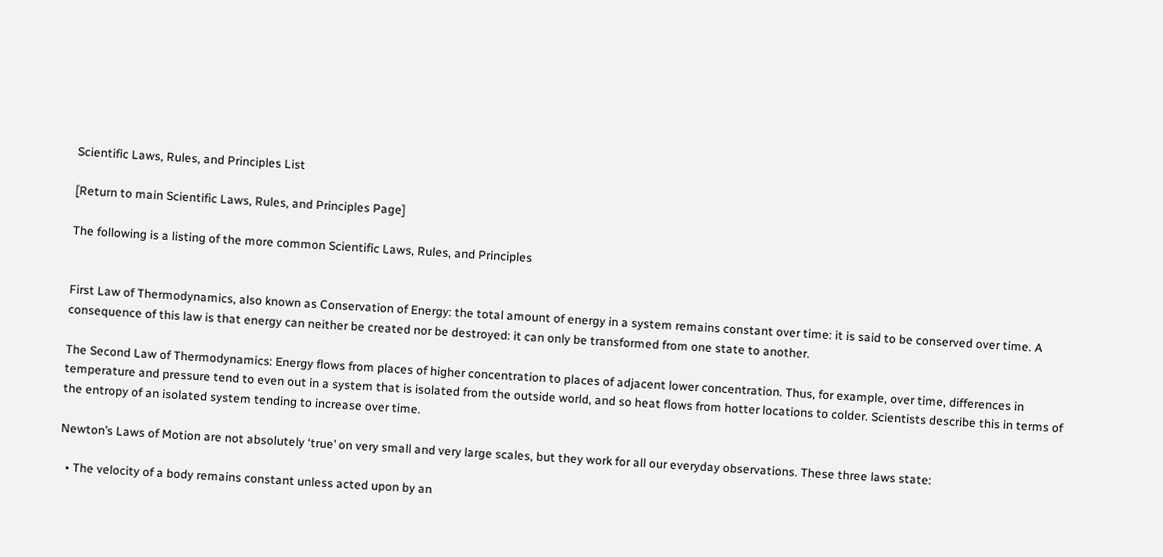Scientific Laws, Rules, and Principles List

[Return to main Scientific Laws, Rules, and Principles Page]

The following is a listing of the more common Scientific Laws, Rules, and Principles


First Law of Thermodynamics, also known as Conservation of Energy: the total amount of energy in a system remains constant over time: it is said to be conserved over time. A consequence of this law is that energy can neither be created nor be destroyed: it can only be transformed from one state to another.

The Second Law of Thermodynamics: Energy flows from places of higher concentration to places of adjacent lower concentration. Thus, for example, over time, differences in temperature and pressure tend to even out in a system that is isolated from the outside world, and so heat flows from hotter locations to colder. Scientists describe this in terms of the entropy of an isolated system tending to increase over time.

Newton’s Laws of Motion are not absolutely ‘true’ on very small and very large scales, but they work for all our everyday observations. These three laws state:

  • The velocity of a body remains constant unless acted upon by an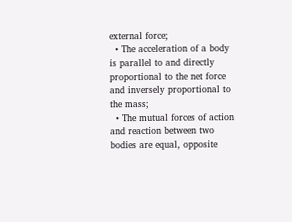external force;
  • The acceleration of a body is parallel to and directly proportional to the net force and inversely proportional to the mass;
  • The mutual forces of action and reaction between two bodies are equal, opposite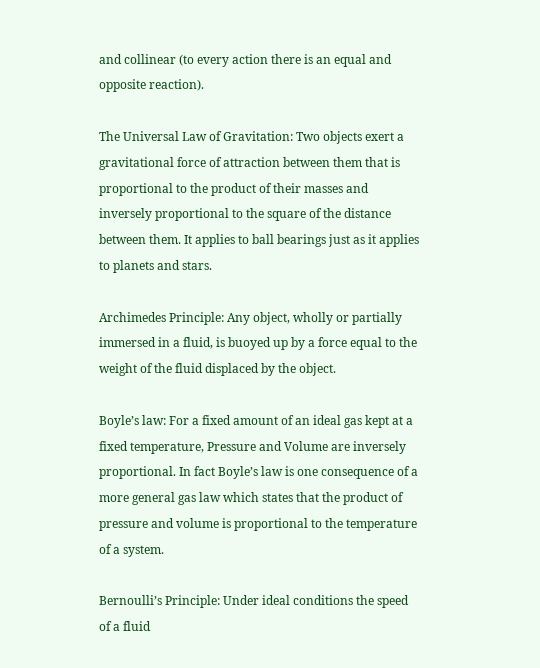and collinear (to every action there is an equal and opposite reaction).

The Universal Law of Gravitation: Two objects exert a gravitational force of attraction between them that is proportional to the product of their masses and inversely proportional to the square of the distance between them. It applies to ball bearings just as it applies to planets and stars.

Archimedes Principle: Any object, wholly or partially immersed in a fluid, is buoyed up by a force equal to the weight of the fluid displaced by the object.

Boyle’s law: For a fixed amount of an ideal gas kept at a fixed temperature, Pressure and Volume are inversely proportional. In fact Boyle’s law is one consequence of a more general gas law which states that the product of pressure and volume is proportional to the temperature of a system.

Bernoulli’s Principle: Under ideal conditions the speed of a fluid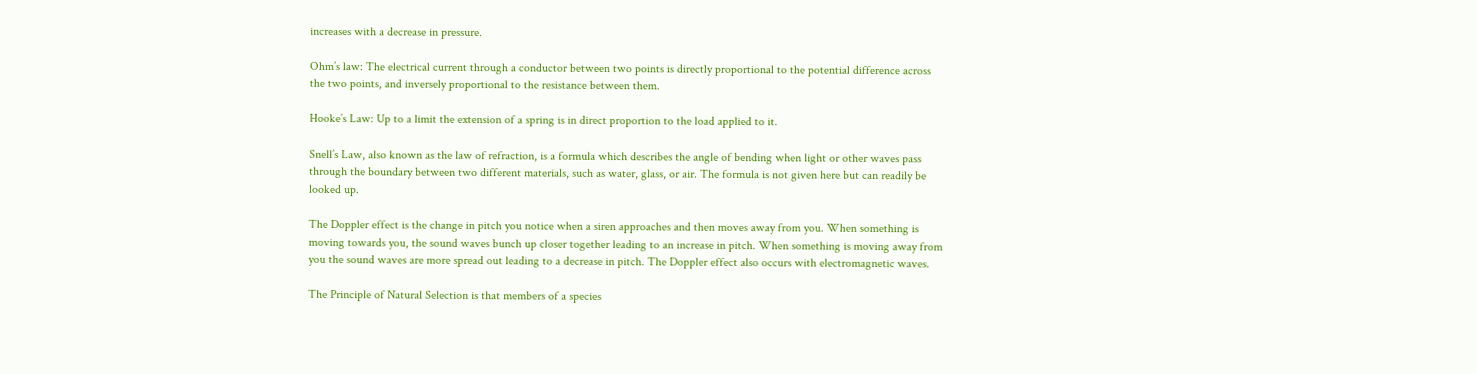increases with a decrease in pressure.

Ohm’s law: The electrical current through a conductor between two points is directly proportional to the potential difference across the two points, and inversely proportional to the resistance between them.

Hooke’s Law: Up to a limit the extension of a spring is in direct proportion to the load applied to it.

Snell’s Law, also known as the law of refraction, is a formula which describes the angle of bending when light or other waves pass through the boundary between two different materials, such as water, glass, or air. The formula is not given here but can readily be looked up.

The Doppler effect is the change in pitch you notice when a siren approaches and then moves away from you. When something is moving towards you, the sound waves bunch up closer together leading to an increase in pitch. When something is moving away from you the sound waves are more spread out leading to a decrease in pitch. The Doppler effect also occurs with electromagnetic waves.

The Principle of Natural Selection is that members of a species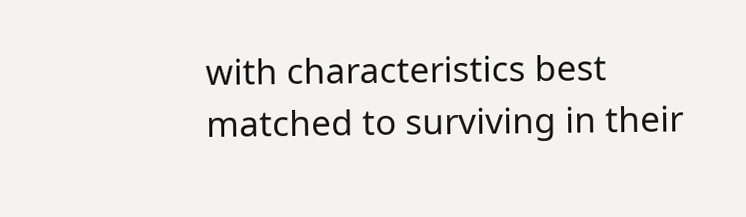with characteristics best matched to surviving in their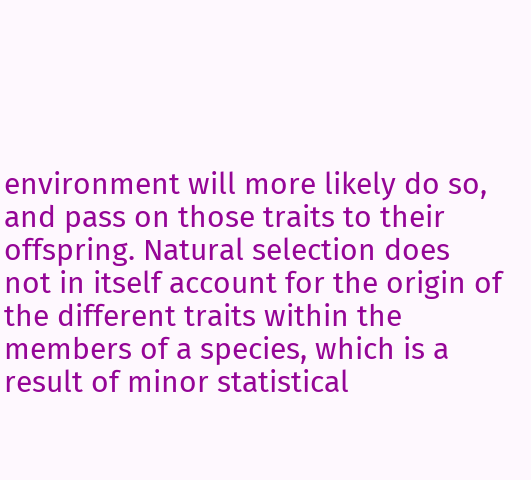environment will more likely do so, and pass on those traits to their offspring. Natural selection does not in itself account for the origin of the different traits within the members of a species, which is a result of minor statistical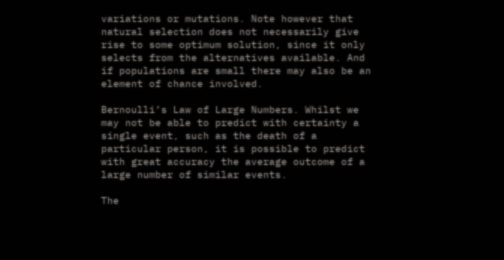variations or mutations. Note however that natural selection does not necessarily give rise to some optimum solution, since it only selects from the alternatives available. And if populations are small there may also be an element of chance involved.

Bernoulli’s Law of Large Numbers. Whilst we may not be able to predict with certainty a single event, such as the death of a particular person, it is possible to predict with great accuracy the average outcome of a large number of similar events.

The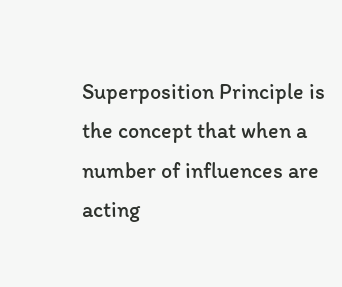Superposition Principle is the concept that when a number of influences are acting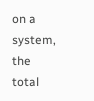on a system, the total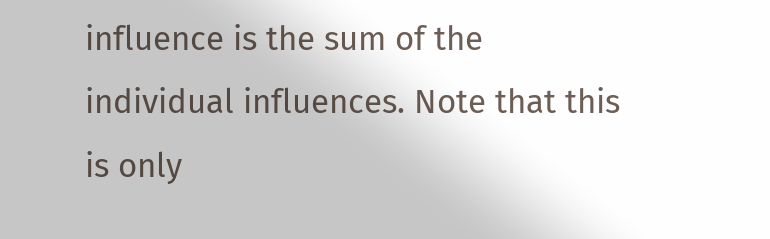influence is the sum of the individual influences. Note that this is only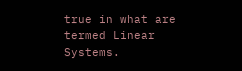true in what are termed Linear Systems.